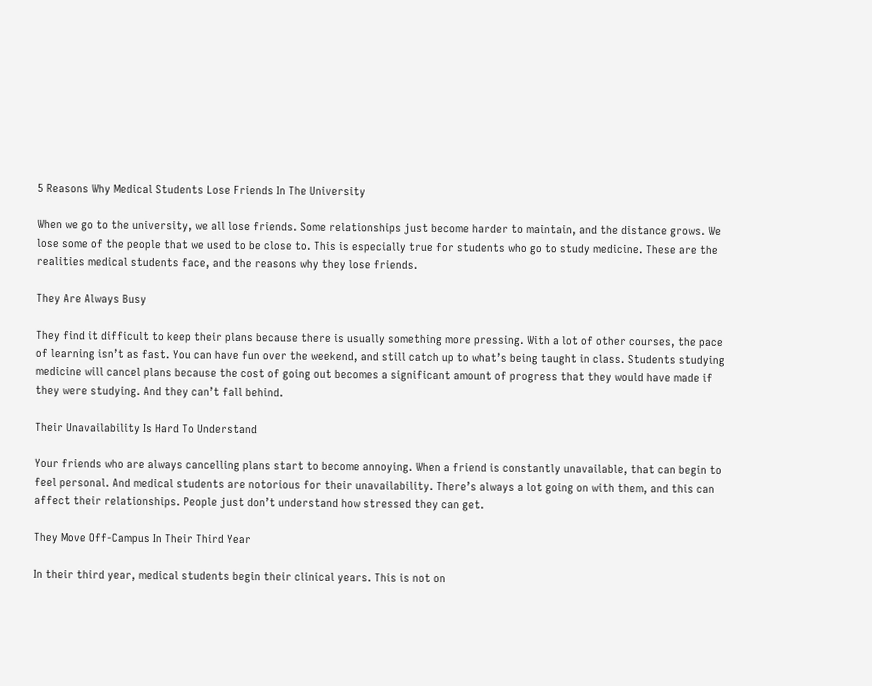5 Reasons Why Medical Students Lose Friends In The University

When we go to the university, we all lose friends. Some relationships just become harder to maintain, and the distance grows. We lose some of the people that we used to be close to. This is especially true for students who go to study medicine. These are the realities medical students face, and the reasons why they lose friends.

They Are Always Busy

They find it difficult to keep their plans because there is usually something more pressing. With a lot of other courses, the pace of learning isn’t as fast. You can have fun over the weekend, and still catch up to what’s being taught in class. Students studying medicine will cancel plans because the cost of going out becomes a significant amount of progress that they would have made if they were studying. And they can’t fall behind.

Their Unavailability Is Hard To Understand

Your friends who are always cancelling plans start to become annoying. When a friend is constantly unavailable, that can begin to feel personal. And medical students are notorious for their unavailability. There’s always a lot going on with them, and this can affect their relationships. People just don’t understand how stressed they can get.

They Move Off-Campus In Their Third Year

In their third year, medical students begin their clinical years. This is not on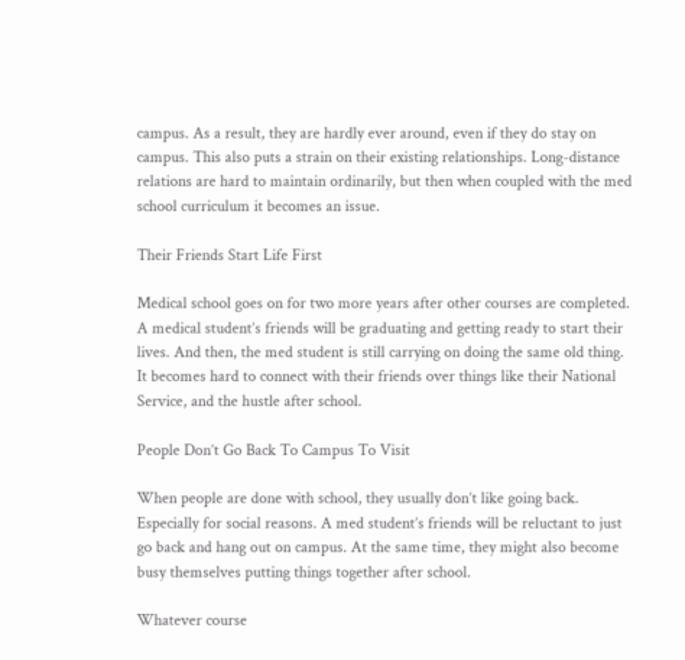campus. As a result, they are hardly ever around, even if they do stay on campus. This also puts a strain on their existing relationships. Long-distance relations are hard to maintain ordinarily, but then when coupled with the med school curriculum it becomes an issue.

Their Friends Start Life First

Medical school goes on for two more years after other courses are completed. A medical student’s friends will be graduating and getting ready to start their lives. And then, the med student is still carrying on doing the same old thing. It becomes hard to connect with their friends over things like their National Service, and the hustle after school.

People Don’t Go Back To Campus To Visit

When people are done with school, they usually don’t like going back. Especially for social reasons. A med student’s friends will be reluctant to just go back and hang out on campus. At the same time, they might also become busy themselves putting things together after school.

Whatever course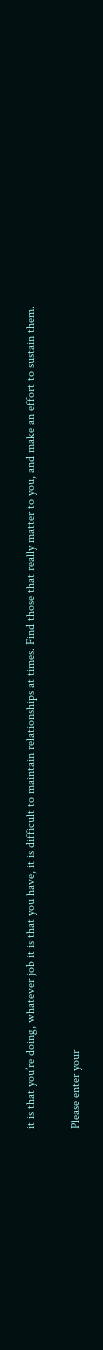it is that you’re doing, whatever job it is that you have, it is difficult to maintain relationships at times. Find those that really matter to you, and make an effort to sustain them.


Please enter your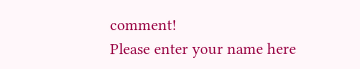comment!
Please enter your name here